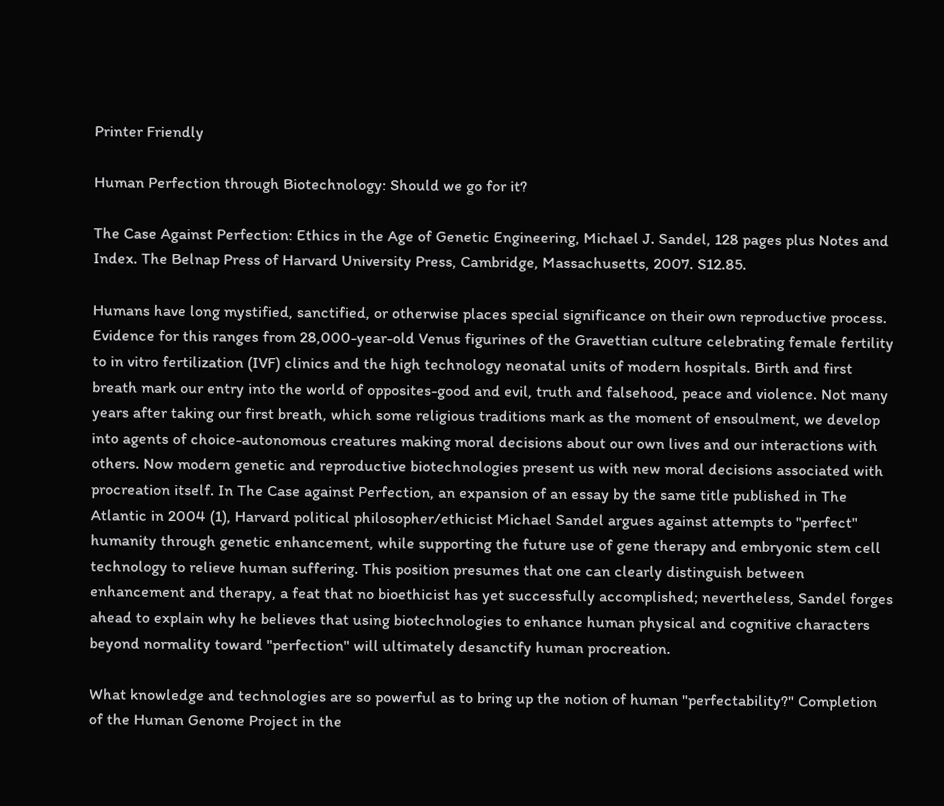Printer Friendly

Human Perfection through Biotechnology: Should we go for it?

The Case Against Perfection: Ethics in the Age of Genetic Engineering, Michael J. Sandel, 128 pages plus Notes and Index. The Belnap Press of Harvard University Press, Cambridge, Massachusetts, 2007. S12.85.

Humans have long mystified, sanctified, or otherwise places special significance on their own reproductive process. Evidence for this ranges from 28,000-year-old Venus figurines of the Gravettian culture celebrating female fertility to in vitro fertilization (IVF) clinics and the high technology neonatal units of modern hospitals. Birth and first breath mark our entry into the world of opposites-good and evil, truth and falsehood, peace and violence. Not many years after taking our first breath, which some religious traditions mark as the moment of ensoulment, we develop into agents of choice-autonomous creatures making moral decisions about our own lives and our interactions with others. Now modern genetic and reproductive biotechnologies present us with new moral decisions associated with procreation itself. In The Case against Perfection, an expansion of an essay by the same title published in The Atlantic in 2004 (1), Harvard political philosopher/ethicist Michael Sandel argues against attempts to "perfect" humanity through genetic enhancement, while supporting the future use of gene therapy and embryonic stem cell technology to relieve human suffering. This position presumes that one can clearly distinguish between enhancement and therapy, a feat that no bioethicist has yet successfully accomplished; nevertheless, Sandel forges ahead to explain why he believes that using biotechnologies to enhance human physical and cognitive characters beyond normality toward "perfection" will ultimately desanctify human procreation.

What knowledge and technologies are so powerful as to bring up the notion of human "perfectability?" Completion of the Human Genome Project in the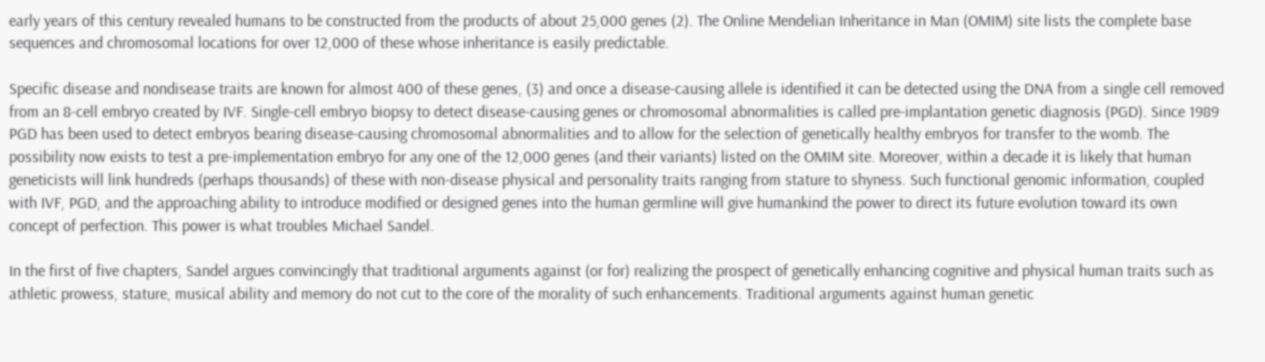early years of this century revealed humans to be constructed from the products of about 25,000 genes (2). The Online Mendelian Inheritance in Man (OMIM) site lists the complete base sequences and chromosomal locations for over 12,000 of these whose inheritance is easily predictable.

Specific disease and nondisease traits are known for almost 400 of these genes, (3) and once a disease-causing allele is identified it can be detected using the DNA from a single cell removed from an 8-cell embryo created by IVF. Single-cell embryo biopsy to detect disease-causing genes or chromosomal abnormalities is called pre-implantation genetic diagnosis (PGD). Since 1989 PGD has been used to detect embryos bearing disease-causing chromosomal abnormalities and to allow for the selection of genetically healthy embryos for transfer to the womb. The possibility now exists to test a pre-implementation embryo for any one of the 12,000 genes (and their variants) listed on the OMIM site. Moreover, within a decade it is likely that human geneticists will link hundreds (perhaps thousands) of these with non-disease physical and personality traits ranging from stature to shyness. Such functional genomic information, coupled with IVF, PGD, and the approaching ability to introduce modified or designed genes into the human germline will give humankind the power to direct its future evolution toward its own concept of perfection. This power is what troubles Michael Sandel.

In the first of five chapters, Sandel argues convincingly that traditional arguments against (or for) realizing the prospect of genetically enhancing cognitive and physical human traits such as athletic prowess, stature, musical ability and memory do not cut to the core of the morality of such enhancements. Traditional arguments against human genetic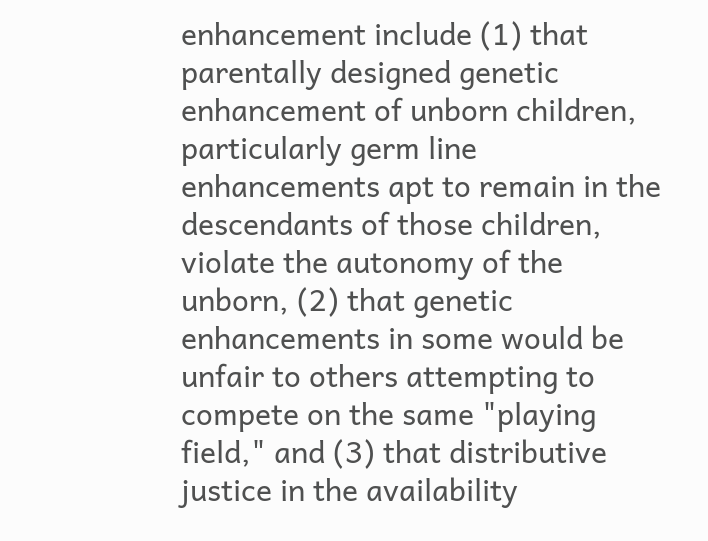enhancement include (1) that parentally designed genetic enhancement of unborn children, particularly germ line enhancements apt to remain in the descendants of those children, violate the autonomy of the unborn, (2) that genetic enhancements in some would be unfair to others attempting to compete on the same "playing field," and (3) that distributive justice in the availability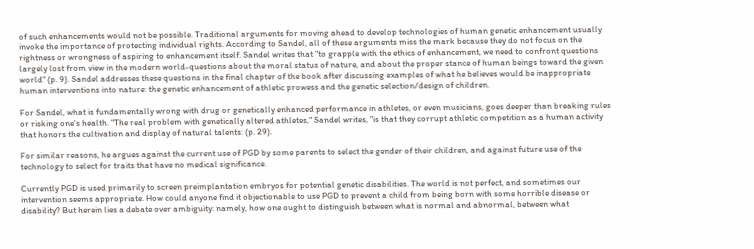of such enhancements would not be possible. Traditional arguments for moving ahead to develop technologies of human genetic enhancement usually invoke the importance of protecting individual rights. According to Sandel, all of these arguments miss the mark because they do not focus on the rightness or wrongness of aspiring to enhancement itself. Sandel writes that "to grapple with the ethics of enhancement, we need to confront questions largely lost from view in the modern world-questions about the moral status of nature, and about the proper stance of human beings toward the given world" (p. 9). Sandel addresses these questions in the final chapter of the book after discussing examples of what he believes would be inappropriate human interventions into nature: the genetic enhancement of athletic prowess and the genetic selection/design of children.

For Sandel, what is fundamentally wrong with drug or genetically enhanced performance in athletes, or even musicians, goes deeper than breaking rules or risking one's health. "The real problem with genetically altered athletes," Sandel writes, "is that they corrupt athletic competition as a human activity that honors the cultivation and display of natural talents: (p. 29).

For similar reasons, he argues against the current use of PGD by some parents to select the gender of their children, and against future use of the technology to select for traits that have no medical significance.

Currently PGD is used primarily to screen preimplantation embryos for potential genetic disabilities. The world is not perfect, and sometimes our intervention seems appropriate. How could anyone find it objectionable to use PGD to prevent a child from being born with some horrible disease or disability? But herein lies a debate over ambiguity: namely, how one ought to distinguish between what is normal and abnormal, between what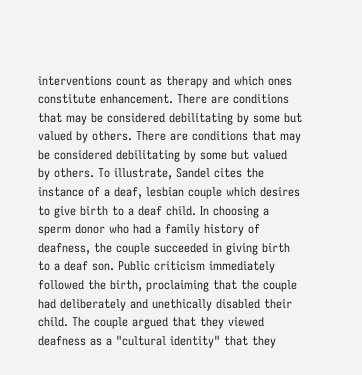interventions count as therapy and which ones constitute enhancement. There are conditions that may be considered debilitating by some but valued by others. There are conditions that may be considered debilitating by some but valued by others. To illustrate, Sandel cites the instance of a deaf, lesbian couple which desires to give birth to a deaf child. In choosing a sperm donor who had a family history of deafness, the couple succeeded in giving birth to a deaf son. Public criticism immediately followed the birth, proclaiming that the couple had deliberately and unethically disabled their child. The couple argued that they viewed deafness as a "cultural identity" that they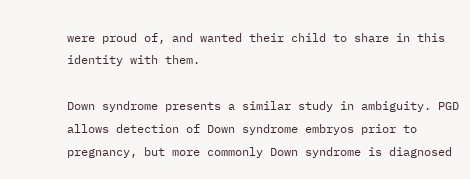were proud of, and wanted their child to share in this identity with them.

Down syndrome presents a similar study in ambiguity. PGD allows detection of Down syndrome embryos prior to pregnancy, but more commonly Down syndrome is diagnosed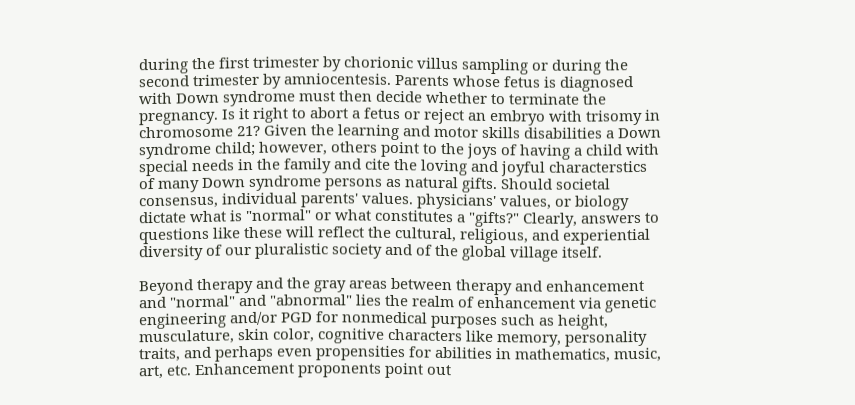during the first trimester by chorionic villus sampling or during the second trimester by amniocentesis. Parents whose fetus is diagnosed with Down syndrome must then decide whether to terminate the pregnancy. Is it right to abort a fetus or reject an embryo with trisomy in chromosome 21? Given the learning and motor skills disabilities a Down syndrome child; however, others point to the joys of having a child with special needs in the family and cite the loving and joyful characterstics of many Down syndrome persons as natural gifts. Should societal consensus, individual parents' values. physicians' values, or biology dictate what is "normal" or what constitutes a "gifts?" Clearly, answers to questions like these will reflect the cultural, religious, and experiential diversity of our pluralistic society and of the global village itself.

Beyond therapy and the gray areas between therapy and enhancement and "normal" and "abnormal" lies the realm of enhancement via genetic engineering and/or PGD for nonmedical purposes such as height, musculature, skin color, cognitive characters like memory, personality traits, and perhaps even propensities for abilities in mathematics, music, art, etc. Enhancement proponents point out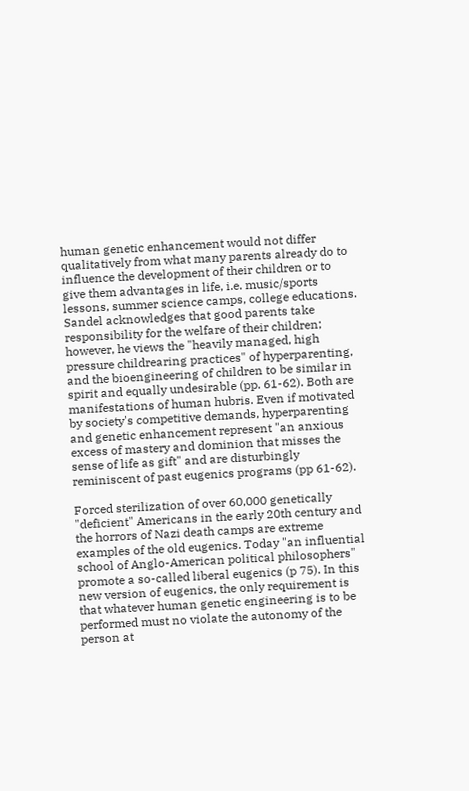human genetic enhancement would not differ qualitatively from what many parents already do to influence the development of their children or to give them advantages in life, i.e. music/sports lessons, summer science camps, college educations. Sandel acknowledges that good parents take responsibility for the welfare of their children; however, he views the "heavily managed, high pressure childrearing practices" of hyperparenting, and the bioengineering of children to be similar in spirit and equally undesirable (pp. 61-62). Both are manifestations of human hubris. Even if motivated by society's competitive demands, hyperparenting and genetic enhancement represent "an anxious excess of mastery and dominion that misses the sense of life as gift" and are disturbingly reminiscent of past eugenics programs (pp 61-62).

Forced sterilization of over 60,000 genetically "deficient" Americans in the early 20th century and the horrors of Nazi death camps are extreme examples of the old eugenics. Today "an influential school of Anglo-American political philosophers" promote a so-called liberal eugenics (p 75). In this new version of eugenics, the only requirement is that whatever human genetic engineering is to be performed must no violate the autonomy of the person at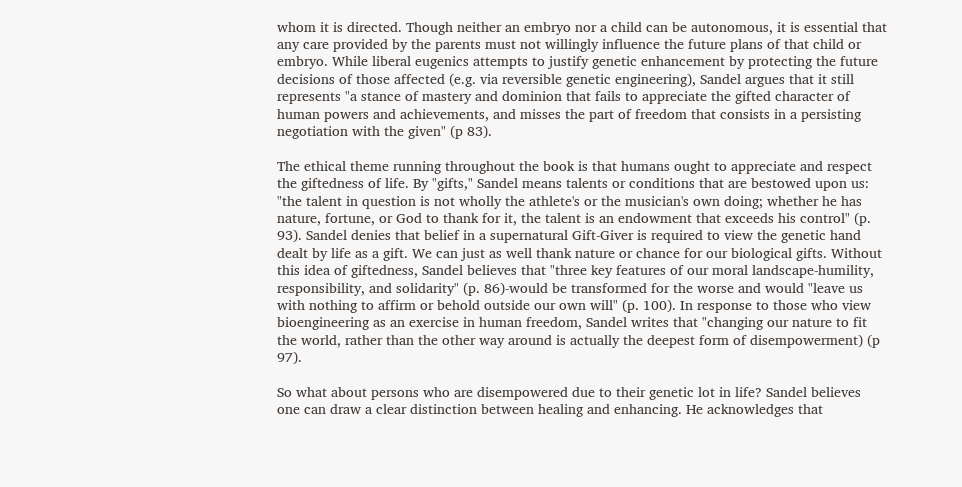whom it is directed. Though neither an embryo nor a child can be autonomous, it is essential that any care provided by the parents must not willingly influence the future plans of that child or embryo. While liberal eugenics attempts to justify genetic enhancement by protecting the future decisions of those affected (e.g. via reversible genetic engineering), Sandel argues that it still represents "a stance of mastery and dominion that fails to appreciate the gifted character of human powers and achievements, and misses the part of freedom that consists in a persisting negotiation with the given" (p 83).

The ethical theme running throughout the book is that humans ought to appreciate and respect the giftedness of life. By "gifts," Sandel means talents or conditions that are bestowed upon us: "the talent in question is not wholly the athlete's or the musician's own doing; whether he has nature, fortune, or God to thank for it, the talent is an endowment that exceeds his control" (p. 93). Sandel denies that belief in a supernatural Gift-Giver is required to view the genetic hand dealt by life as a gift. We can just as well thank nature or chance for our biological gifts. Without this idea of giftedness, Sandel believes that "three key features of our moral landscape-humility, responsibility, and solidarity" (p. 86)-would be transformed for the worse and would "leave us with nothing to affirm or behold outside our own will" (p. 100). In response to those who view bioengineering as an exercise in human freedom, Sandel writes that "changing our nature to fit the world, rather than the other way around is actually the deepest form of disempowerment) (p 97).

So what about persons who are disempowered due to their genetic lot in life? Sandel believes one can draw a clear distinction between healing and enhancing. He acknowledges that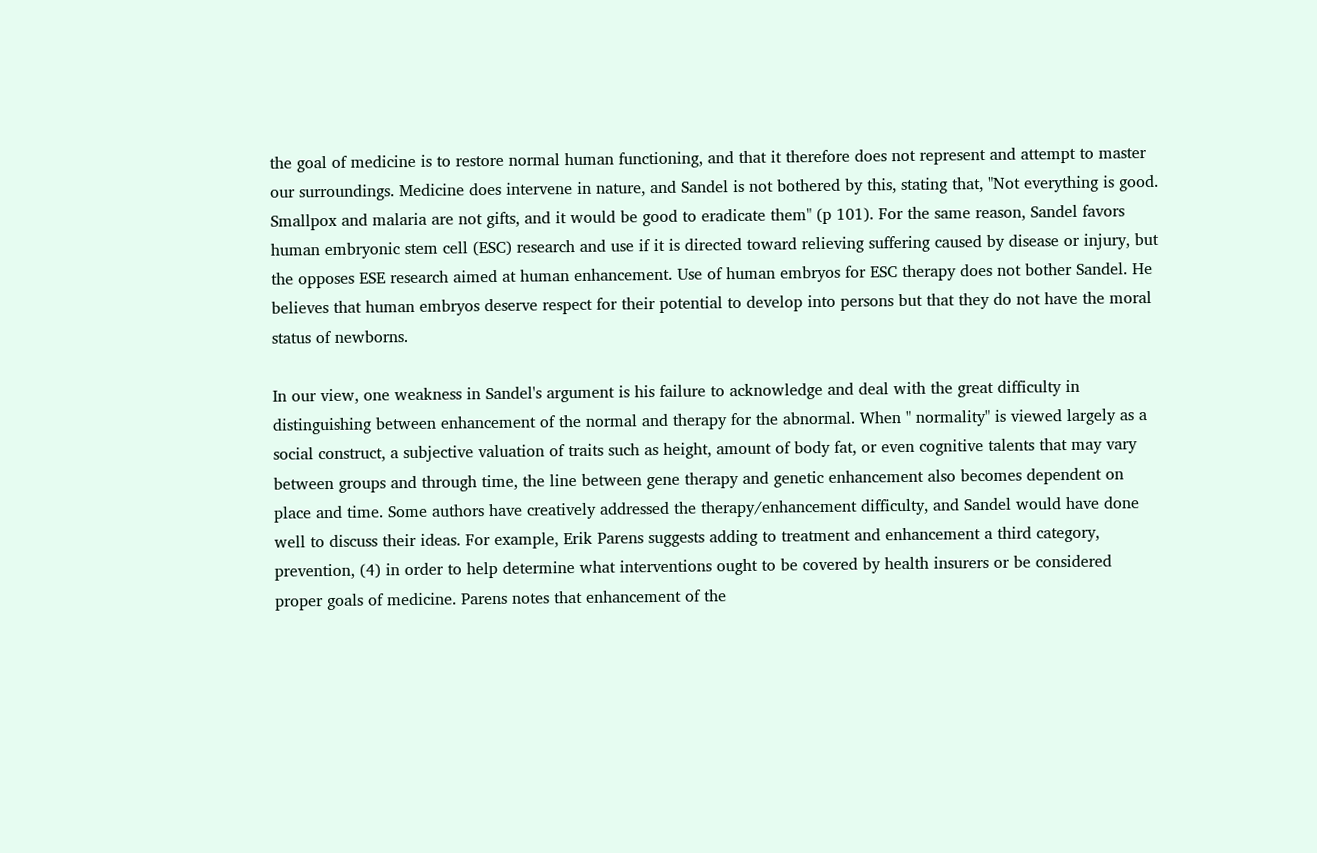the goal of medicine is to restore normal human functioning, and that it therefore does not represent and attempt to master our surroundings. Medicine does intervene in nature, and Sandel is not bothered by this, stating that, "Not everything is good. Smallpox and malaria are not gifts, and it would be good to eradicate them" (p 101). For the same reason, Sandel favors human embryonic stem cell (ESC) research and use if it is directed toward relieving suffering caused by disease or injury, but the opposes ESE research aimed at human enhancement. Use of human embryos for ESC therapy does not bother Sandel. He believes that human embryos deserve respect for their potential to develop into persons but that they do not have the moral status of newborns.

In our view, one weakness in Sandel's argument is his failure to acknowledge and deal with the great difficulty in distinguishing between enhancement of the normal and therapy for the abnormal. When " normality" is viewed largely as a social construct, a subjective valuation of traits such as height, amount of body fat, or even cognitive talents that may vary between groups and through time, the line between gene therapy and genetic enhancement also becomes dependent on place and time. Some authors have creatively addressed the therapy/enhancement difficulty, and Sandel would have done well to discuss their ideas. For example, Erik Parens suggests adding to treatment and enhancement a third category, prevention, (4) in order to help determine what interventions ought to be covered by health insurers or be considered proper goals of medicine. Parens notes that enhancement of the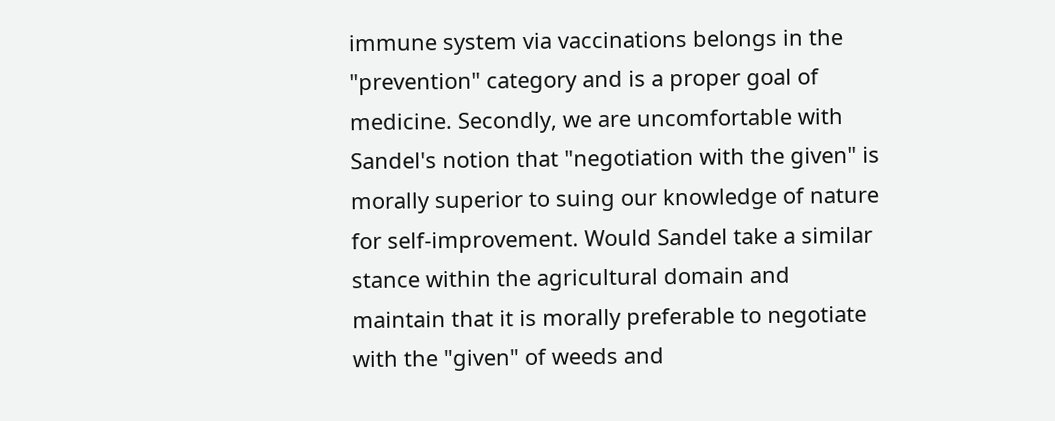immune system via vaccinations belongs in the "prevention" category and is a proper goal of medicine. Secondly, we are uncomfortable with Sandel's notion that "negotiation with the given" is morally superior to suing our knowledge of nature for self-improvement. Would Sandel take a similar stance within the agricultural domain and maintain that it is morally preferable to negotiate with the "given" of weeds and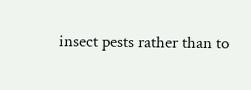insect pests rather than to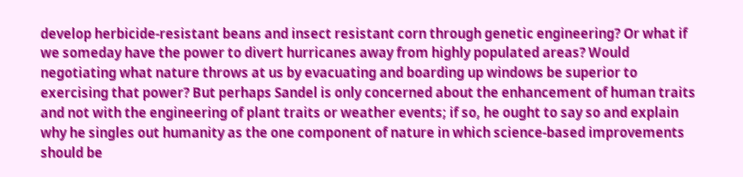develop herbicide-resistant beans and insect resistant corn through genetic engineering? Or what if we someday have the power to divert hurricanes away from highly populated areas? Would negotiating what nature throws at us by evacuating and boarding up windows be superior to exercising that power? But perhaps Sandel is only concerned about the enhancement of human traits and not with the engineering of plant traits or weather events; if so, he ought to say so and explain why he singles out humanity as the one component of nature in which science-based improvements should be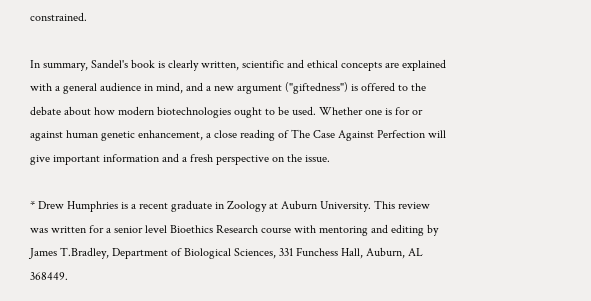constrained.

In summary, Sandel's book is clearly written, scientific and ethical concepts are explained with a general audience in mind, and a new argument ("giftedness") is offered to the debate about how modern biotechnologies ought to be used. Whether one is for or against human genetic enhancement, a close reading of The Case Against Perfection will give important information and a fresh perspective on the issue.

* Drew Humphries is a recent graduate in Zoology at Auburn University. This review was written for a senior level Bioethics Research course with mentoring and editing by James T.Bradley, Department of Biological Sciences, 331 Funchess Hall, Auburn, AL 368449.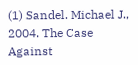(1) Sandel. Michael J., 2004. The Case Against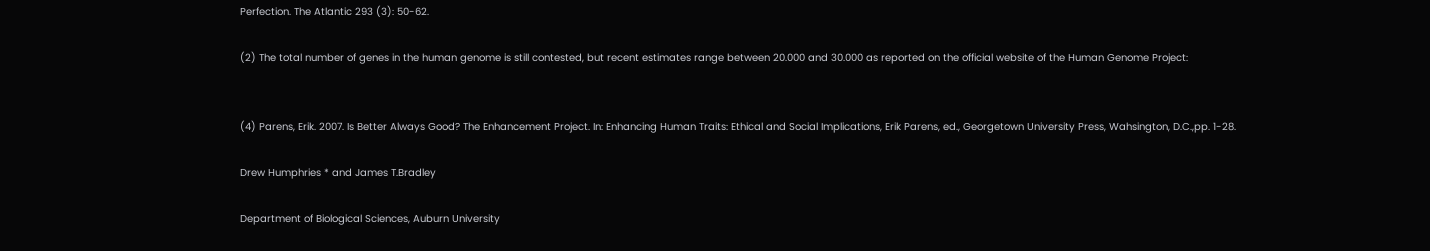Perfection. The Atlantic 293 (3): 50-62.

(2) The total number of genes in the human genome is still contested, but recent estimates range between 20.000 and 30.000 as reported on the official website of the Human Genome Project:


(4) Parens, Erik. 2007. Is Better Always Good? The Enhancement Project. In: Enhancing Human Traits: Ethical and Social Implications, Erik Parens, ed., Georgetown University Press, Wahsington, D.C.,pp. 1-28.

Drew Humphries * and James T.Bradley

Department of Biological Sciences, Auburn University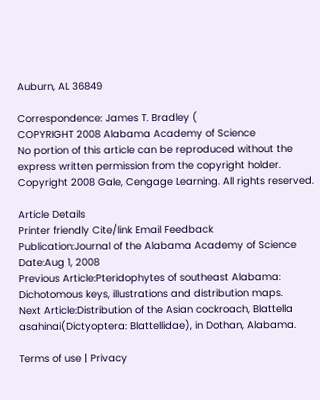Auburn, AL 36849

Correspondence: James T. Bradley (
COPYRIGHT 2008 Alabama Academy of Science
No portion of this article can be reproduced without the express written permission from the copyright holder.
Copyright 2008 Gale, Cengage Learning. All rights reserved.

Article Details
Printer friendly Cite/link Email Feedback
Publication:Journal of the Alabama Academy of Science
Date:Aug 1, 2008
Previous Article:Pteridophytes of southeast Alabama: Dichotomous keys, illustrations and distribution maps.
Next Article:Distribution of the Asian cockroach, Blattella asahinai(Dictyoptera: Blattellidae), in Dothan, Alabama.

Terms of use | Privacy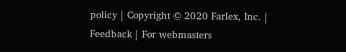policy | Copyright © 2020 Farlex, Inc. | Feedback | For webmasters